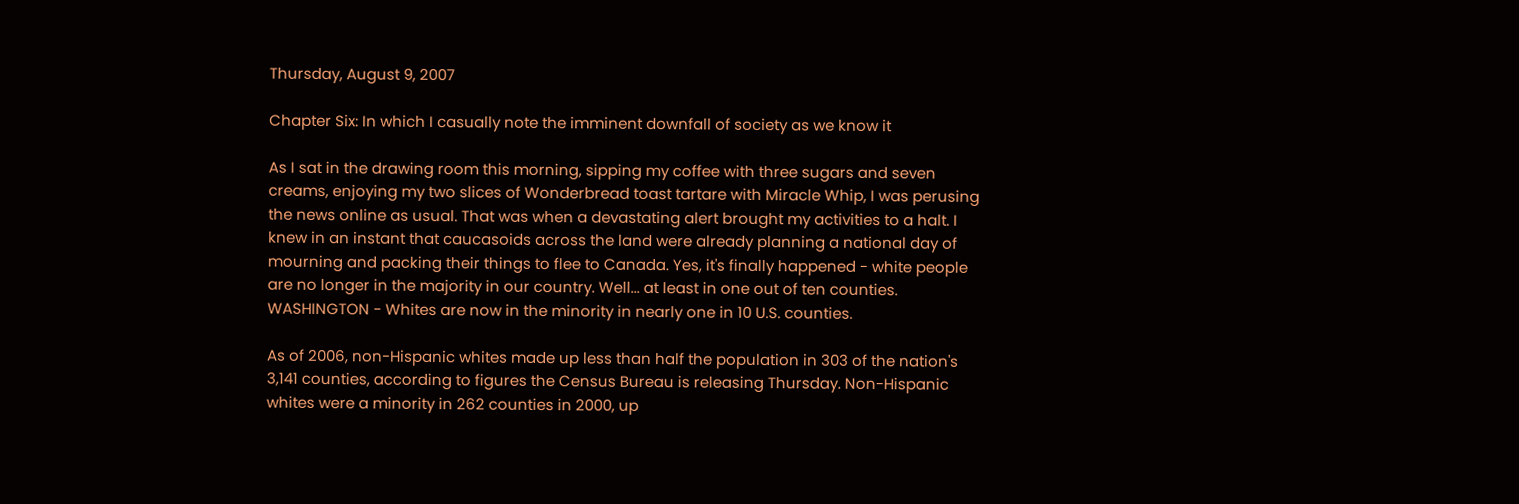Thursday, August 9, 2007

Chapter Six: In which I casually note the imminent downfall of society as we know it

As I sat in the drawing room this morning, sipping my coffee with three sugars and seven creams, enjoying my two slices of Wonderbread toast tartare with Miracle Whip, I was perusing the news online as usual. That was when a devastating alert brought my activities to a halt. I knew in an instant that caucasoids across the land were already planning a national day of mourning and packing their things to flee to Canada. Yes, it's finally happened - white people are no longer in the majority in our country. Well... at least in one out of ten counties.
WASHINGTON - Whites are now in the minority in nearly one in 10 U.S. counties.

As of 2006, non-Hispanic whites made up less than half the population in 303 of the nation's 3,141 counties, according to figures the Census Bureau is releasing Thursday. Non-Hispanic whites were a minority in 262 counties in 2000, up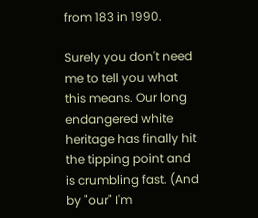from 183 in 1990.

Surely you don't need me to tell you what this means. Our long endangered white heritage has finally hit the tipping point and is crumbling fast. (And by "our" I'm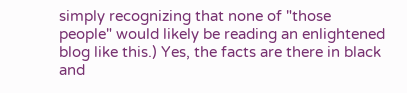simply recognizing that none of "those people" would likely be reading an enlightened blog like this.) Yes, the facts are there in black and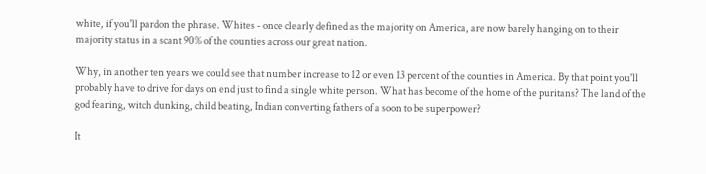white, if you'll pardon the phrase. Whites - once clearly defined as the majority on America, are now barely hanging on to their majority status in a scant 90% of the counties across our great nation.

Why, in another ten years we could see that number increase to 12 or even 13 percent of the counties in America. By that point you'll probably have to drive for days on end just to find a single white person. What has become of the home of the puritans? The land of the god fearing, witch dunking, child beating, Indian converting fathers of a soon to be superpower?

It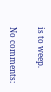is to weep.

No comments: